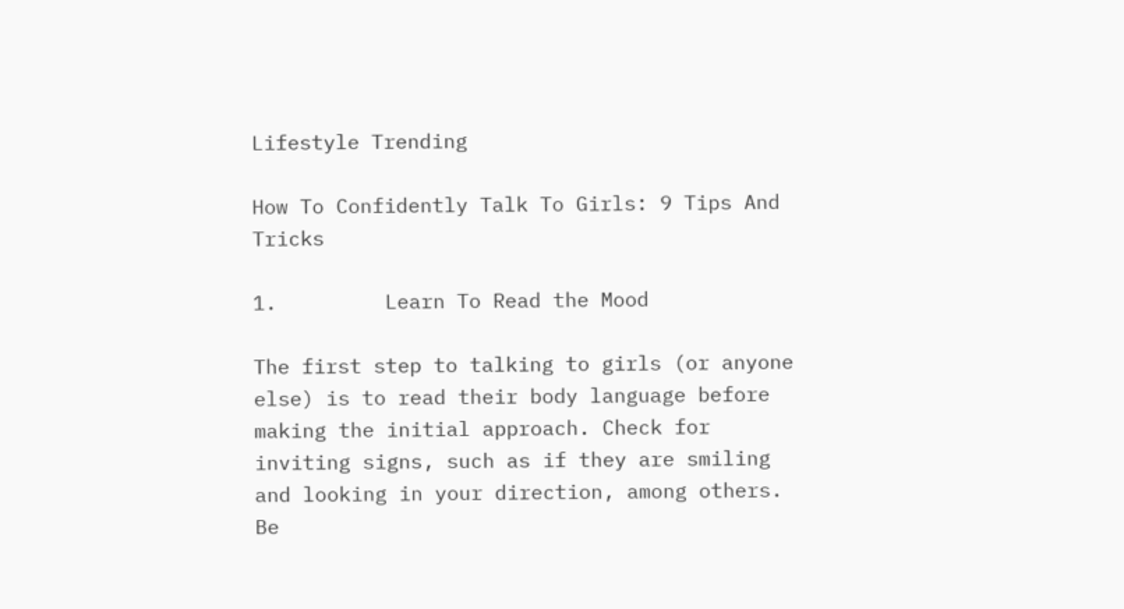Lifestyle Trending

How To Confidently Talk To Girls: 9 Tips And Tricks

1.         Learn To Read the Mood

The first step to talking to girls (or anyone else) is to read their body language before making the initial approach. Check for inviting signs, such as if they are smiling and looking in your direction, among others. Be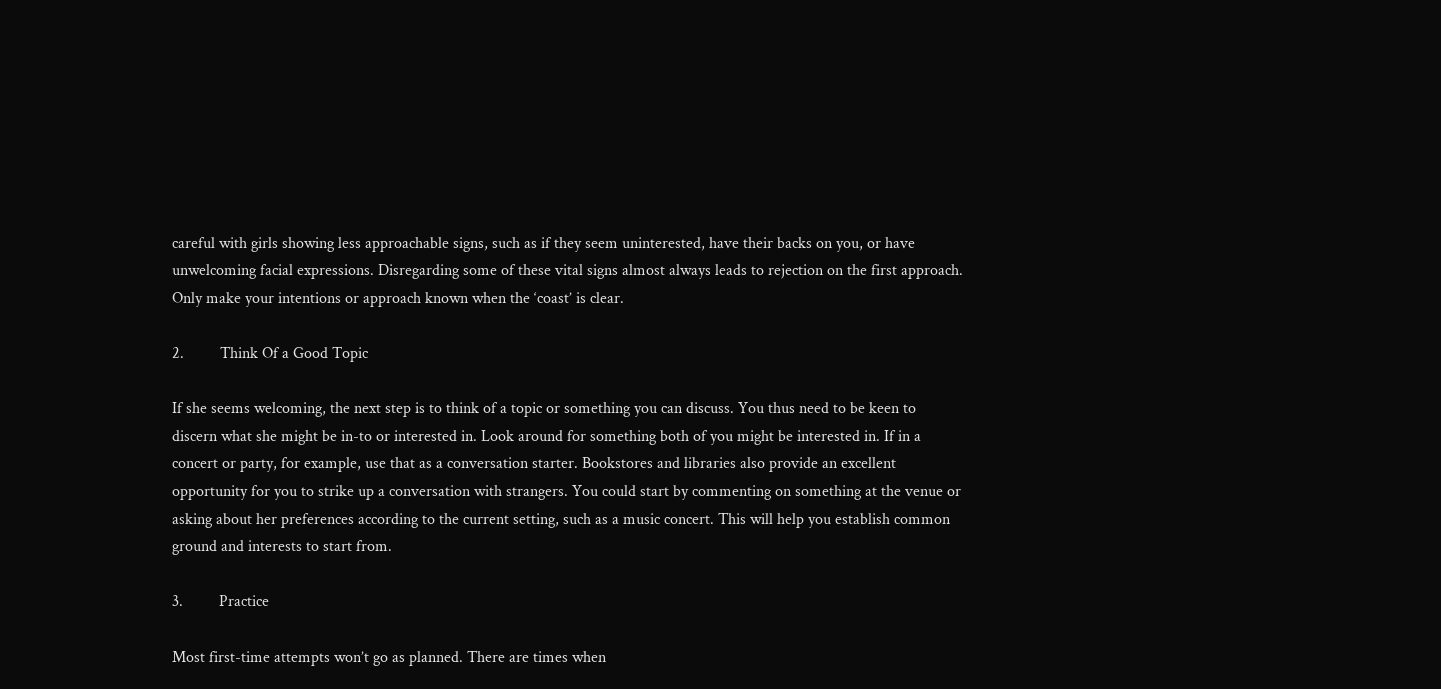careful with girls showing less approachable signs, such as if they seem uninterested, have their backs on you, or have unwelcoming facial expressions. Disregarding some of these vital signs almost always leads to rejection on the first approach. Only make your intentions or approach known when the ‘coast’ is clear.

2.         Think Of a Good Topic

If she seems welcoming, the next step is to think of a topic or something you can discuss. You thus need to be keen to discern what she might be in-to or interested in. Look around for something both of you might be interested in. If in a concert or party, for example, use that as a conversation starter. Bookstores and libraries also provide an excellent opportunity for you to strike up a conversation with strangers. You could start by commenting on something at the venue or asking about her preferences according to the current setting, such as a music concert. This will help you establish common ground and interests to start from.

3.         Practice

Most first-time attempts won’t go as planned. There are times when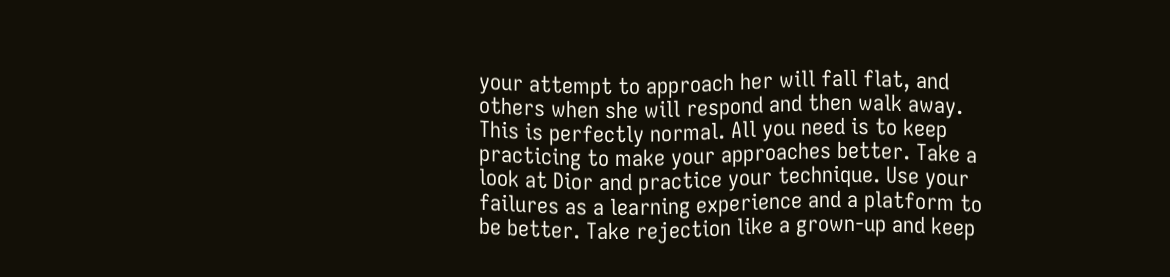your attempt to approach her will fall flat, and others when she will respond and then walk away. This is perfectly normal. All you need is to keep practicing to make your approaches better. Take a look at Dior and practice your technique. Use your failures as a learning experience and a platform to be better. Take rejection like a grown-up and keep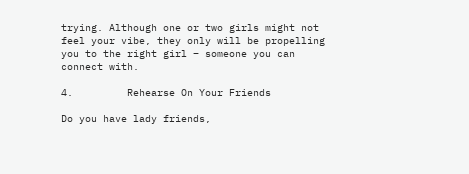trying. Although one or two girls might not feel your vibe, they only will be propelling you to the right girl – someone you can connect with.

4.         Rehearse On Your Friends

Do you have lady friends,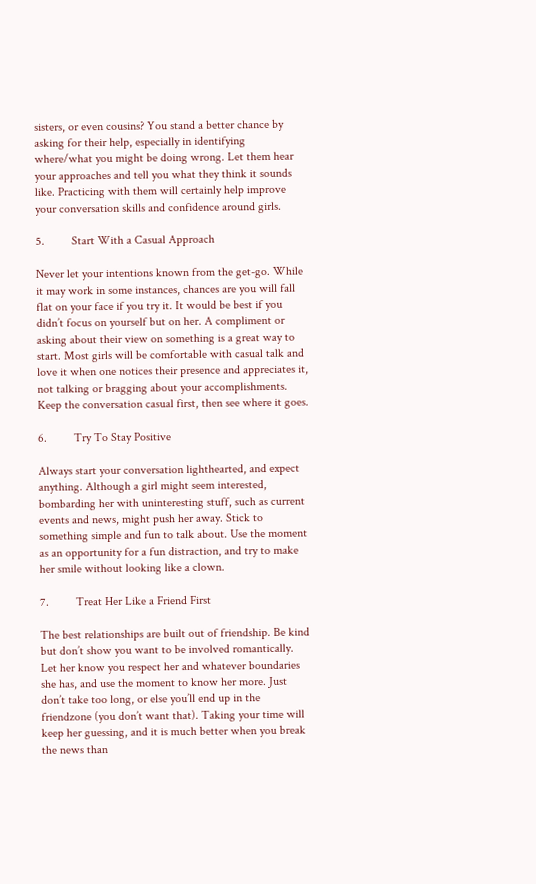sisters, or even cousins? You stand a better chance by asking for their help, especially in identifying where/what you might be doing wrong. Let them hear your approaches and tell you what they think it sounds like. Practicing with them will certainly help improve your conversation skills and confidence around girls.

5.         Start With a Casual Approach

Never let your intentions known from the get-go. While it may work in some instances, chances are you will fall flat on your face if you try it. It would be best if you didn’t focus on yourself but on her. A compliment or asking about their view on something is a great way to start. Most girls will be comfortable with casual talk and love it when one notices their presence and appreciates it, not talking or bragging about your accomplishments. Keep the conversation casual first, then see where it goes.

6.         Try To Stay Positive

Always start your conversation lighthearted, and expect anything. Although a girl might seem interested, bombarding her with uninteresting stuff, such as current events and news, might push her away. Stick to something simple and fun to talk about. Use the moment as an opportunity for a fun distraction, and try to make her smile without looking like a clown.

7.         Treat Her Like a Friend First

The best relationships are built out of friendship. Be kind but don’t show you want to be involved romantically. Let her know you respect her and whatever boundaries she has, and use the moment to know her more. Just don’t take too long, or else you’ll end up in the friendzone (you don’t want that). Taking your time will keep her guessing, and it is much better when you break the news than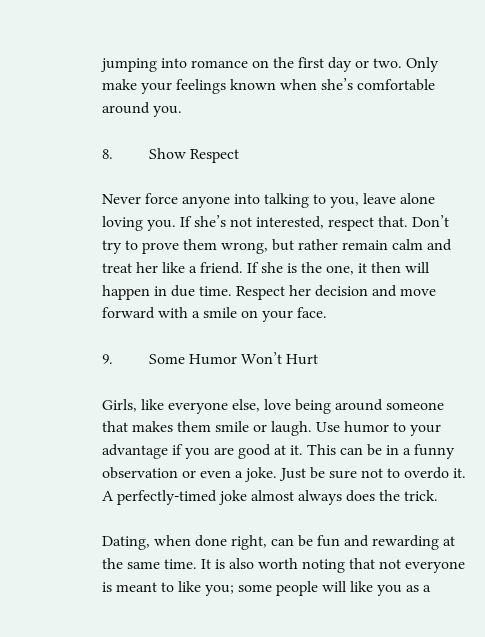jumping into romance on the first day or two. Only make your feelings known when she’s comfortable around you.

8.         Show Respect

Never force anyone into talking to you, leave alone loving you. If she’s not interested, respect that. Don’t try to prove them wrong, but rather remain calm and treat her like a friend. If she is the one, it then will happen in due time. Respect her decision and move forward with a smile on your face.

9.         Some Humor Won’t Hurt

Girls, like everyone else, love being around someone that makes them smile or laugh. Use humor to your advantage if you are good at it. This can be in a funny observation or even a joke. Just be sure not to overdo it. A perfectly-timed joke almost always does the trick.

Dating, when done right, can be fun and rewarding at the same time. It is also worth noting that not everyone is meant to like you; some people will like you as a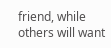friend, while others will want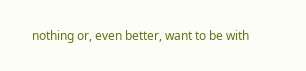nothing or, even better, want to be with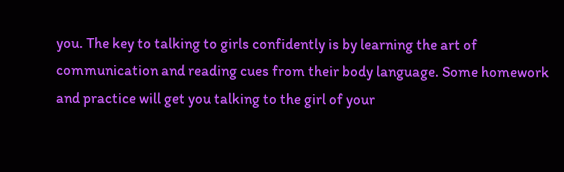you. The key to talking to girls confidently is by learning the art of communication and reading cues from their body language. Some homework and practice will get you talking to the girl of your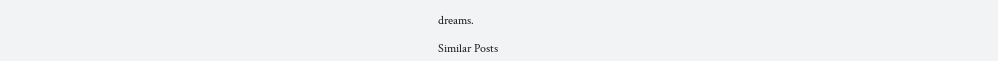dreams.

Similar Posts